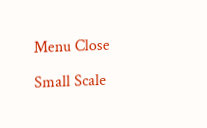Menu Close

Small Scale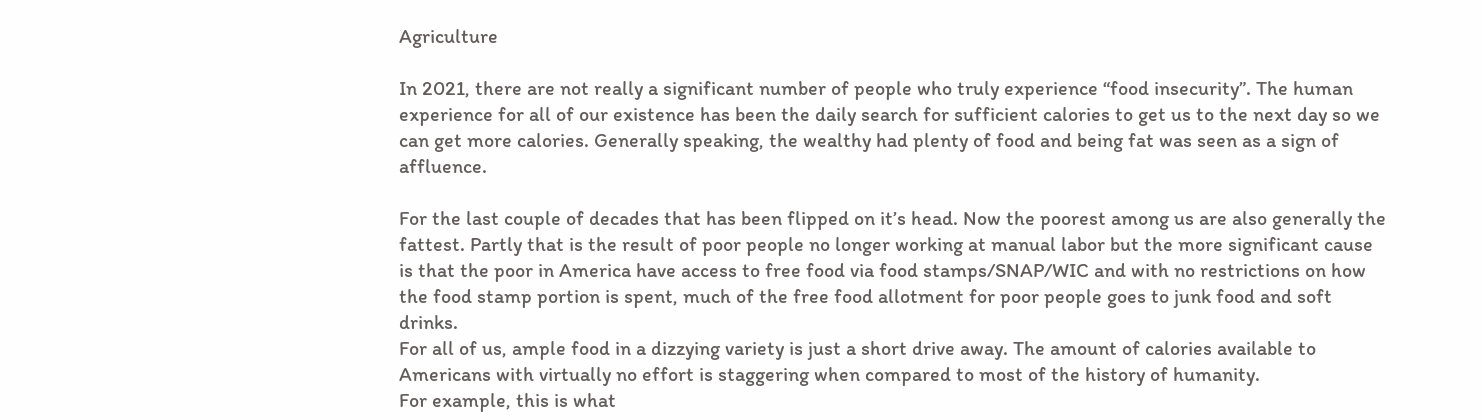Agriculture

In 2021, there are not really a significant number of people who truly experience “food insecurity”. The human experience for all of our existence has been the daily search for sufficient calories to get us to the next day so we can get more calories. Generally speaking, the wealthy had plenty of food and being fat was seen as a sign of affluence.

For the last couple of decades that has been flipped on it’s head. Now the poorest among us are also generally the fattest. Partly that is the result of poor people no longer working at manual labor but the more significant cause is that the poor in America have access to free food via food stamps/SNAP/WIC and with no restrictions on how the food stamp portion is spent, much of the free food allotment for poor people goes to junk food and soft drinks.
For all of us, ample food in a dizzying variety is just a short drive away. The amount of calories available to Americans with virtually no effort is staggering when compared to most of the history of humanity.
For example, this is what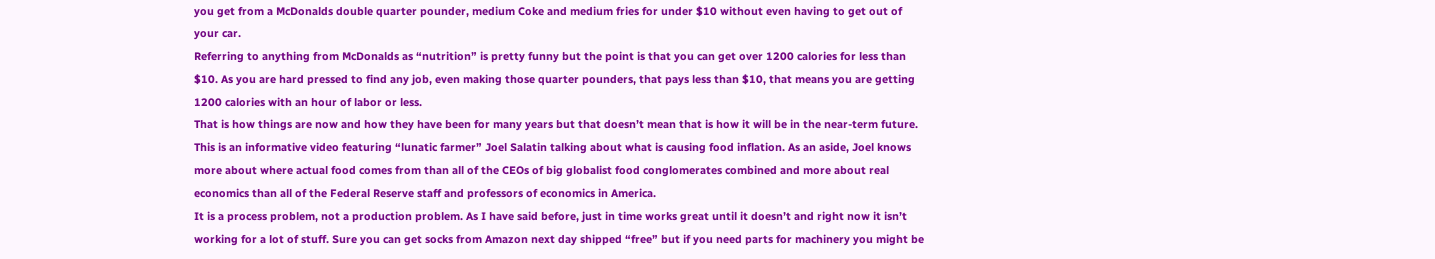you get from a McDonalds double quarter pounder, medium Coke and medium fries for under $10 without even having to get out of your car.
Referring to anything from McDonalds as “nutrition” is pretty funny but the point is that you can get over 1200 calories for less than $10. As you are hard pressed to find any job, even making those quarter pounders, that pays less than $10, that means you are getting 1200 calories with an hour of labor or less.
That is how things are now and how they have been for many years but that doesn’t mean that is how it will be in the near-term future. This is an informative video featuring “lunatic farmer” Joel Salatin talking about what is causing food inflation. As an aside, Joel knows more about where actual food comes from than all of the CEOs of big globalist food conglomerates combined and more about real economics than all of the Federal Reserve staff and professors of economics in America.
It is a process problem, not a production problem. As I have said before, just in time works great until it doesn’t and right now it isn’t working for a lot of stuff. Sure you can get socks from Amazon next day shipped “free” but if you need parts for machinery you might be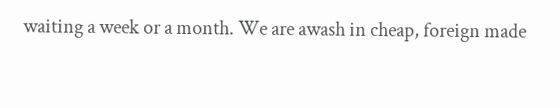waiting a week or a month. We are awash in cheap, foreign made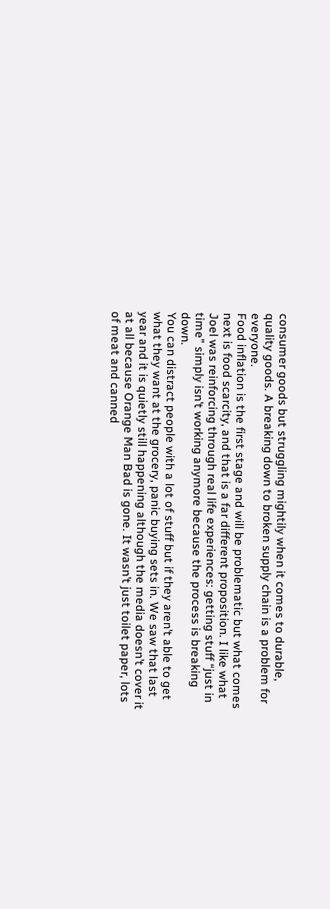consumer goods but struggling mightily when it comes to durable, quality goods. A breaking down to broken supply chain is a problem for everyone.
Food inflation is the first stage and will be problematic but what comes next is food scarcity, and that is a far different proposition. I like what Joel was reinforcing through real life experiences: getting stuff “just in time” simply isn’t working anymore because the process is breaking down.
You can distract people with a lot of stuff but if they aren’t able to get what they want at the grocery, panic buying sets in. We saw that last year and it is quietly still happening although the media doesn’t cover it at all because Orange Man Bad is gone. It wasn’t just toilet paper, lots of meat and canned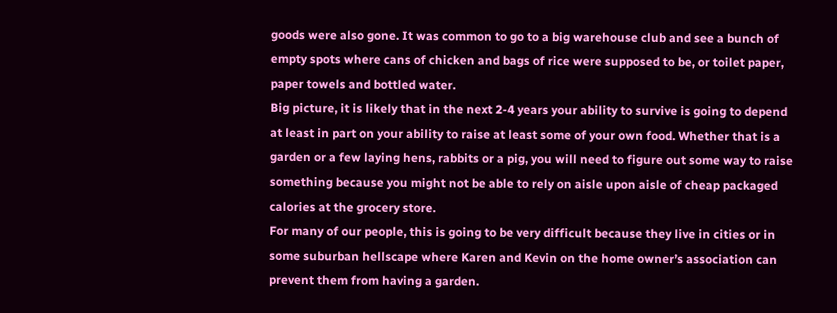goods were also gone. It was common to go to a big warehouse club and see a bunch of empty spots where cans of chicken and bags of rice were supposed to be, or toilet paper, paper towels and bottled water.
Big picture, it is likely that in the next 2-4 years your ability to survive is going to depend at least in part on your ability to raise at least some of your own food. Whether that is a garden or a few laying hens, rabbits or a pig, you will need to figure out some way to raise something because you might not be able to rely on aisle upon aisle of cheap packaged calories at the grocery store.
For many of our people, this is going to be very difficult because they live in cities or in some suburban hellscape where Karen and Kevin on the home owner’s association can prevent them from having a garden.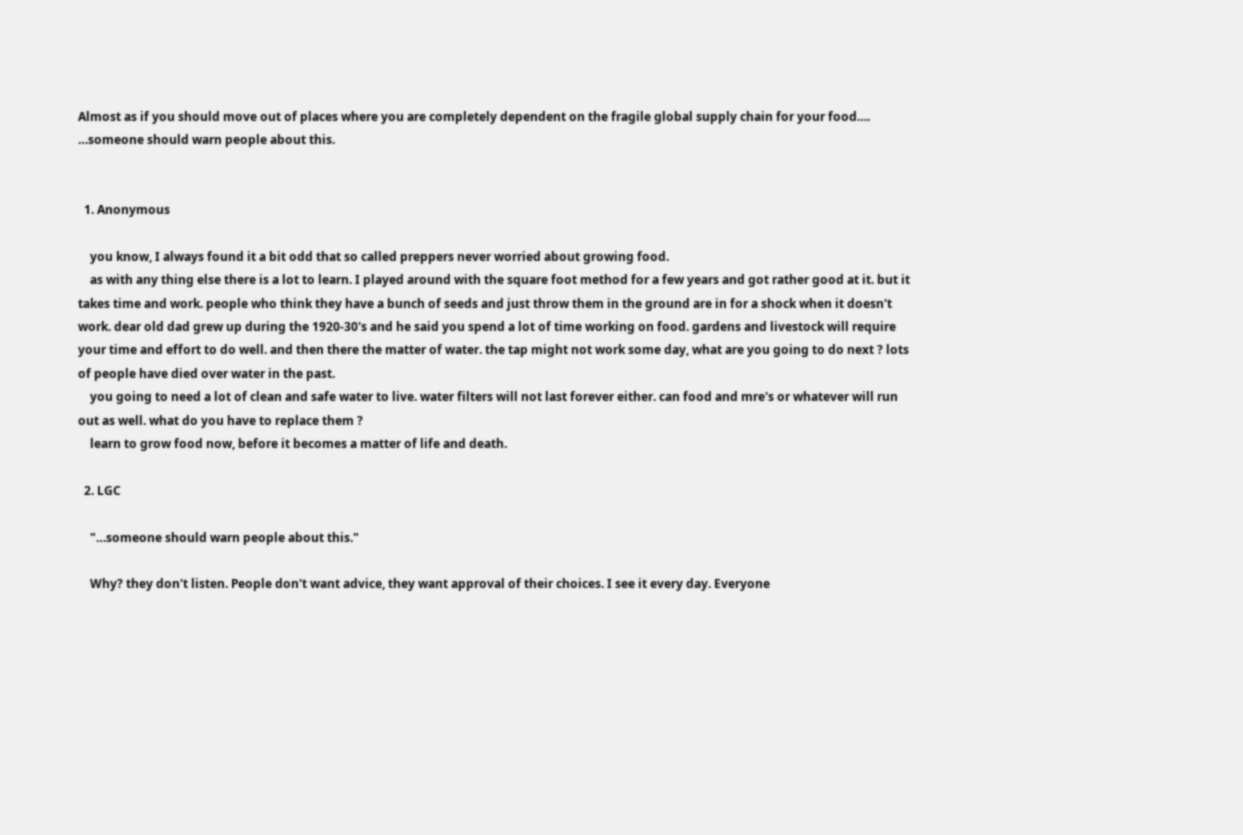Almost as if you should move out of places where you are completely dependent on the fragile global supply chain for your food….
…someone should warn people about this.


  1. Anonymous

    you know, I always found it a bit odd that so called preppers never worried about growing food.
    as with any thing else there is a lot to learn. I played around with the square foot method for a few years and got rather good at it. but it takes time and work. people who think they have a bunch of seeds and just throw them in the ground are in for a shock when it doesn't work. dear old dad grew up during the 1920-30's and he said you spend a lot of time working on food. gardens and livestock will require your time and effort to do well. and then there the matter of water. the tap might not work some day, what are you going to do next ? lots of people have died over water in the past.
    you going to need a lot of clean and safe water to live. water filters will not last forever either. can food and mre's or whatever will run out as well. what do you have to replace them ?
    learn to grow food now, before it becomes a matter of life and death.

  2. LGC

    "…someone should warn people about this."

    Why? they don't listen. People don't want advice, they want approval of their choices. I see it every day. Everyone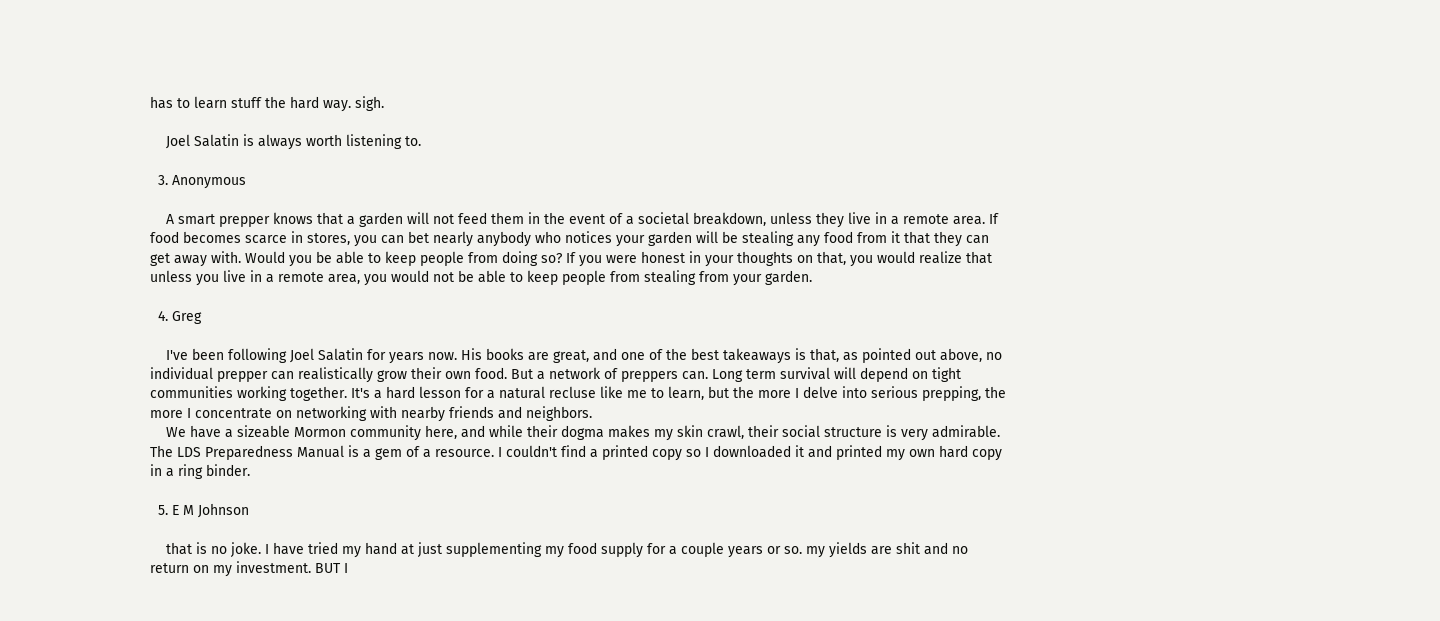has to learn stuff the hard way. sigh.

    Joel Salatin is always worth listening to.

  3. Anonymous

    A smart prepper knows that a garden will not feed them in the event of a societal breakdown, unless they live in a remote area. If food becomes scarce in stores, you can bet nearly anybody who notices your garden will be stealing any food from it that they can get away with. Would you be able to keep people from doing so? If you were honest in your thoughts on that, you would realize that unless you live in a remote area, you would not be able to keep people from stealing from your garden.

  4. Greg

    I've been following Joel Salatin for years now. His books are great, and one of the best takeaways is that, as pointed out above, no individual prepper can realistically grow their own food. But a network of preppers can. Long term survival will depend on tight communities working together. It's a hard lesson for a natural recluse like me to learn, but the more I delve into serious prepping, the more I concentrate on networking with nearby friends and neighbors.
    We have a sizeable Mormon community here, and while their dogma makes my skin crawl, their social structure is very admirable. The LDS Preparedness Manual is a gem of a resource. I couldn't find a printed copy so I downloaded it and printed my own hard copy in a ring binder.

  5. E M Johnson

    that is no joke. I have tried my hand at just supplementing my food supply for a couple years or so. my yields are shit and no return on my investment. BUT I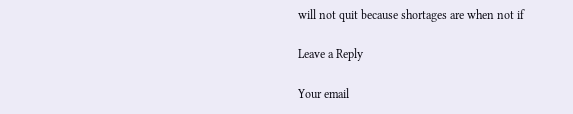will not quit because shortages are when not if

Leave a Reply

Your email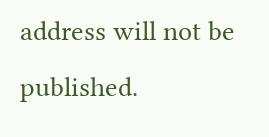address will not be published.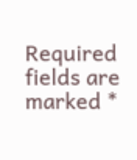Required fields are marked *